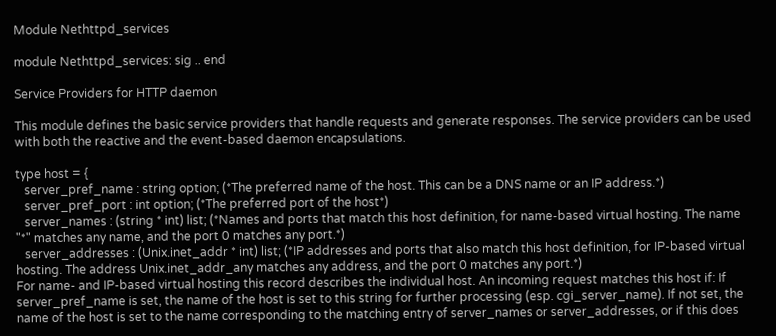Module Nethttpd_services

module Nethttpd_services: sig .. end

Service Providers for HTTP daemon

This module defines the basic service providers that handle requests and generate responses. The service providers can be used with both the reactive and the event-based daemon encapsulations.

type host = {
   server_pref_name : string option; (*The preferred name of the host. This can be a DNS name or an IP address.*)
   server_pref_port : int option; (*The preferred port of the host*)
   server_names : (string * int) list; (*Names and ports that match this host definition, for name-based virtual hosting. The name "*" matches any name, and the port 0 matches any port.*)
   server_addresses : (Unix.inet_addr * int) list; (*IP addresses and ports that also match this host definition, for IP-based virtual hosting. The address Unix.inet_addr_any matches any address, and the port 0 matches any port.*)
For name- and IP-based virtual hosting this record describes the individual host. An incoming request matches this host if: If server_pref_name is set, the name of the host is set to this string for further processing (esp. cgi_server_name). If not set, the name of the host is set to the name corresponding to the matching entry of server_names or server_addresses, or if this does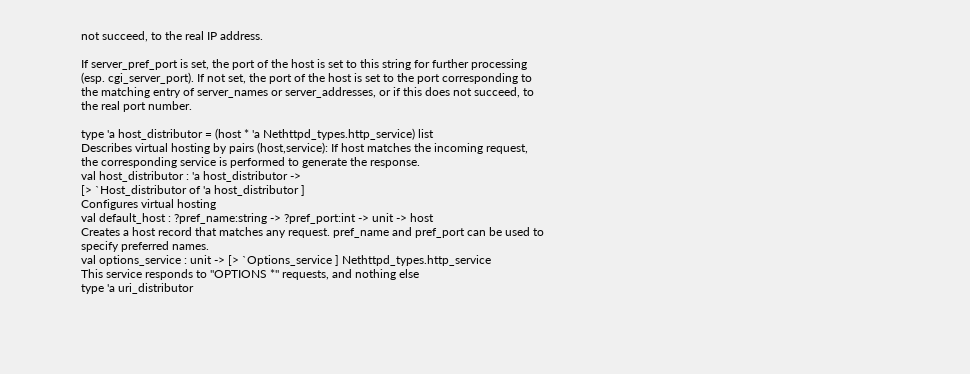not succeed, to the real IP address.

If server_pref_port is set, the port of the host is set to this string for further processing (esp. cgi_server_port). If not set, the port of the host is set to the port corresponding to the matching entry of server_names or server_addresses, or if this does not succeed, to the real port number.

type 'a host_distributor = (host * 'a Nethttpd_types.http_service) list
Describes virtual hosting by pairs (host,service): If host matches the incoming request, the corresponding service is performed to generate the response.
val host_distributor : 'a host_distributor ->
[> `Host_distributor of 'a host_distributor ]
Configures virtual hosting
val default_host : ?pref_name:string -> ?pref_port:int -> unit -> host
Creates a host record that matches any request. pref_name and pref_port can be used to specify preferred names.
val options_service : unit -> [> `Options_service ] Nethttpd_types.http_service
This service responds to "OPTIONS *" requests, and nothing else
type 'a uri_distributor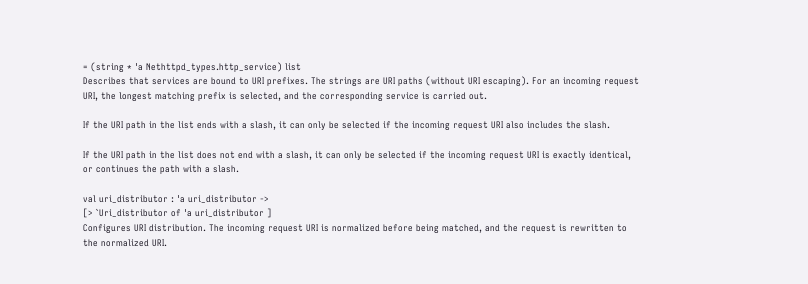= (string * 'a Nethttpd_types.http_service) list
Describes that services are bound to URI prefixes. The strings are URI paths (without URI escaping). For an incoming request URI, the longest matching prefix is selected, and the corresponding service is carried out.

If the URI path in the list ends with a slash, it can only be selected if the incoming request URI also includes the slash.

If the URI path in the list does not end with a slash, it can only be selected if the incoming request URI is exactly identical, or continues the path with a slash.

val uri_distributor : 'a uri_distributor ->
[> `Uri_distributor of 'a uri_distributor ]
Configures URI distribution. The incoming request URI is normalized before being matched, and the request is rewritten to the normalized URI.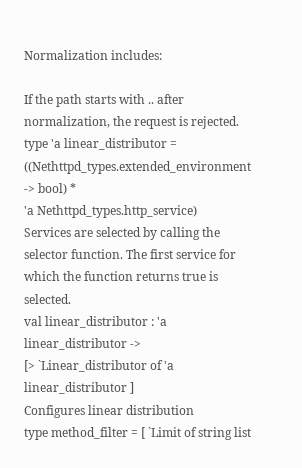Normalization includes:

If the path starts with .. after normalization, the request is rejected.
type 'a linear_distributor = ((Nethttpd_types.extended_environment -> bool) *
'a Nethttpd_types.http_service)
Services are selected by calling the selector function. The first service for which the function returns true is selected.
val linear_distributor : 'a linear_distributor ->
[> `Linear_distributor of 'a linear_distributor ]
Configures linear distribution
type method_filter = [ `Limit of string list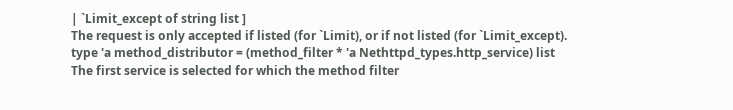| `Limit_except of string list ]
The request is only accepted if listed (for `Limit), or if not listed (for `Limit_except).
type 'a method_distributor = (method_filter * 'a Nethttpd_types.http_service) list
The first service is selected for which the method filter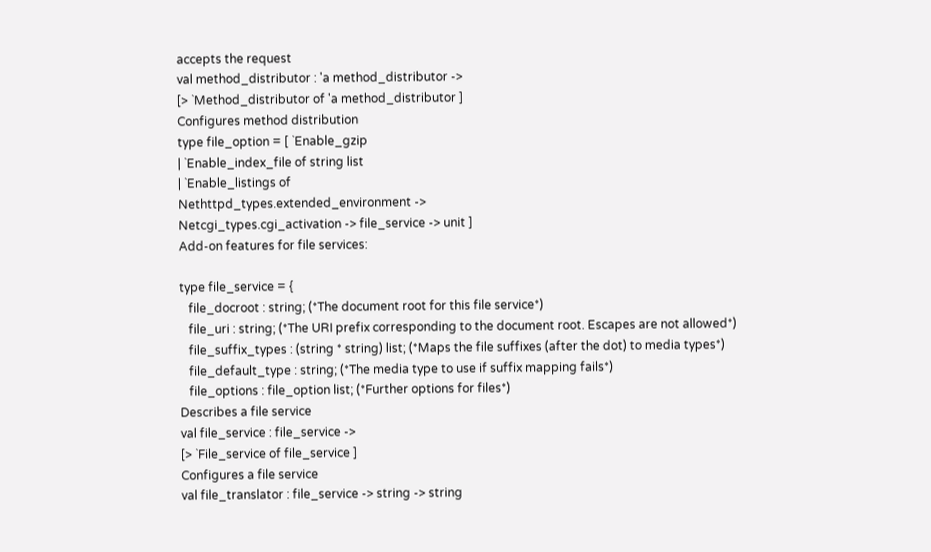accepts the request
val method_distributor : 'a method_distributor ->
[> `Method_distributor of 'a method_distributor ]
Configures method distribution
type file_option = [ `Enable_gzip
| `Enable_index_file of string list
| `Enable_listings of
Nethttpd_types.extended_environment ->
Netcgi_types.cgi_activation -> file_service -> unit ]
Add-on features for file services:

type file_service = {
   file_docroot : string; (*The document root for this file service*)
   file_uri : string; (*The URI prefix corresponding to the document root. Escapes are not allowed*)
   file_suffix_types : (string * string) list; (*Maps the file suffixes (after the dot) to media types*)
   file_default_type : string; (*The media type to use if suffix mapping fails*)
   file_options : file_option list; (*Further options for files*)
Describes a file service
val file_service : file_service ->
[> `File_service of file_service ]
Configures a file service
val file_translator : file_service -> string -> string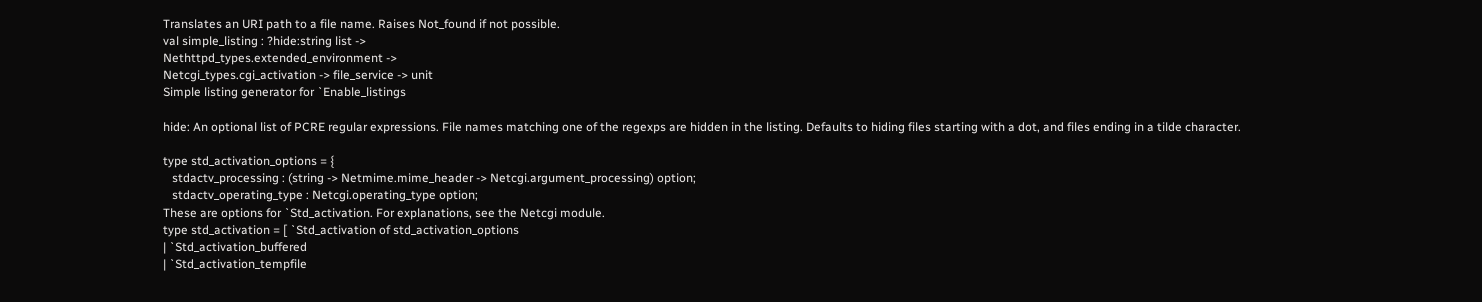Translates an URI path to a file name. Raises Not_found if not possible.
val simple_listing : ?hide:string list ->
Nethttpd_types.extended_environment ->
Netcgi_types.cgi_activation -> file_service -> unit
Simple listing generator for `Enable_listings

hide: An optional list of PCRE regular expressions. File names matching one of the regexps are hidden in the listing. Defaults to hiding files starting with a dot, and files ending in a tilde character.

type std_activation_options = {
   stdactv_processing : (string -> Netmime.mime_header -> Netcgi.argument_processing) option;
   stdactv_operating_type : Netcgi.operating_type option;
These are options for `Std_activation. For explanations, see the Netcgi module.
type std_activation = [ `Std_activation of std_activation_options
| `Std_activation_buffered
| `Std_activation_tempfile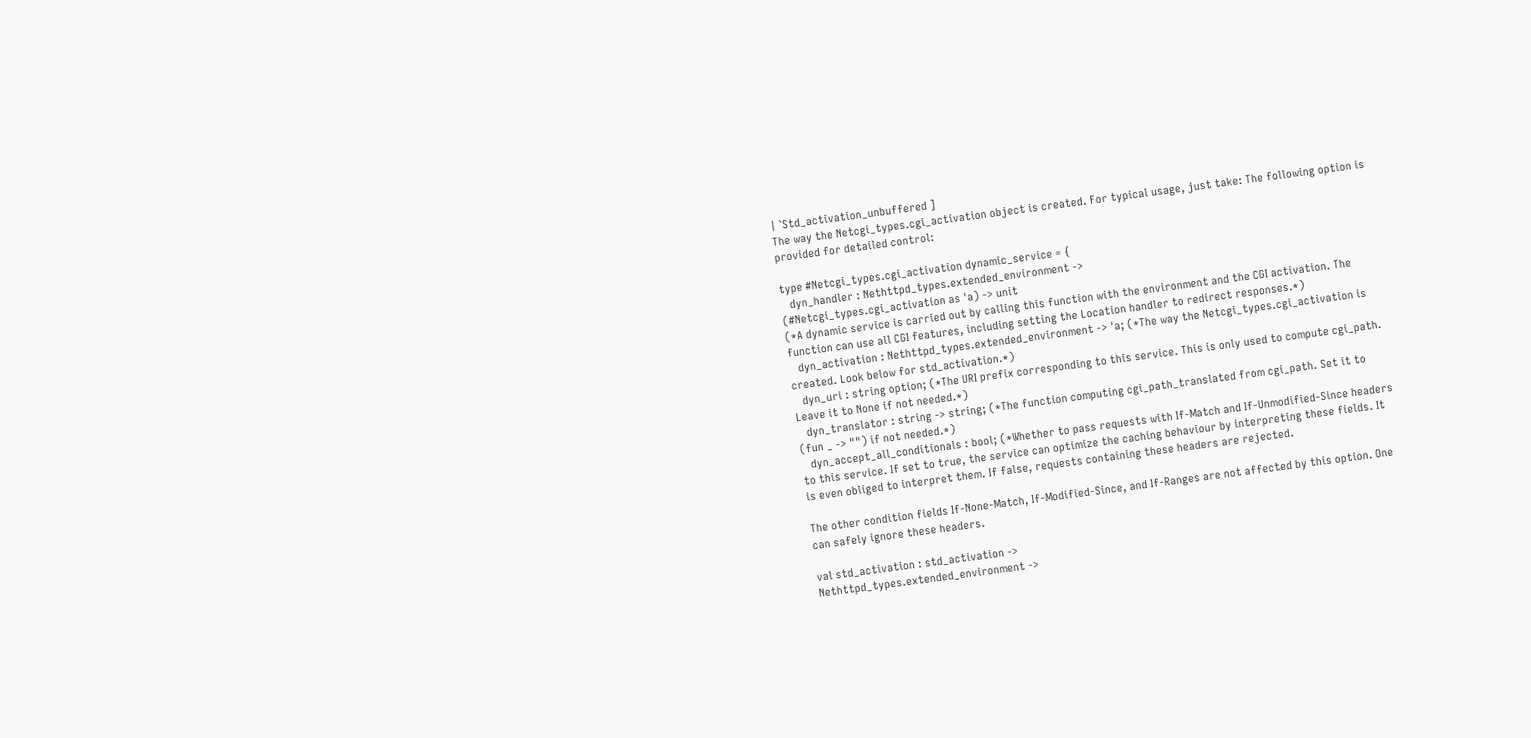| `Std_activation_unbuffered ]
The way the Netcgi_types.cgi_activation object is created. For typical usage, just take: The following option is provided for detailed control:

type #Netcgi_types.cgi_activation dynamic_service = {
   dyn_handler : Nethttpd_types.extended_environment ->
(#Netcgi_types.cgi_activation as 'a) -> unit
(*A dynamic service is carried out by calling this function with the environment and the CGI activation. The function can use all CGI features, including setting the Location handler to redirect responses.*)
   dyn_activation : Nethttpd_types.extended_environment -> 'a; (*The way the Netcgi_types.cgi_activation is created. Look below for std_activation.*)
   dyn_uri : string option; (*The URI prefix corresponding to this service. This is only used to compute cgi_path. Leave it to None if not needed.*)
   dyn_translator : string -> string; (*The function computing cgi_path_translated from cgi_path. Set it to (fun _ -> "") if not needed.*)
   dyn_accept_all_conditionals : bool; (*Whether to pass requests with If-Match and If-Unmodified-Since headers to this service. If set to true, the service can optimize the caching behaviour by interpreting these fields. It is even obliged to interpret them. If false, requests containing these headers are rejected.

The other condition fields If-None-Match, If-Modified-Since, and If-Ranges are not affected by this option. One can safely ignore these headers.

val std_activation : std_activation ->
Nethttpd_types.extended_environment ->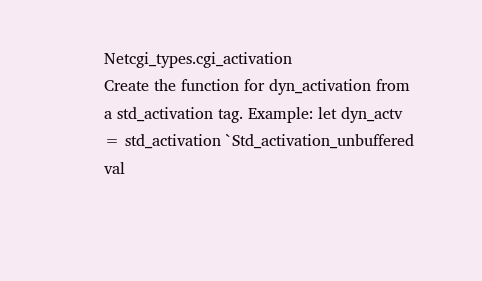Netcgi_types.cgi_activation
Create the function for dyn_activation from a std_activation tag. Example: let dyn_actv = std_activation `Std_activation_unbuffered
val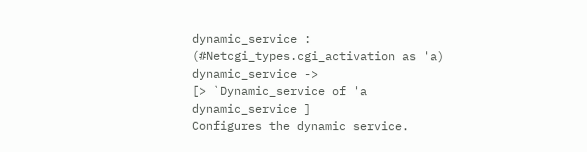dynamic_service : (#Netcgi_types.cgi_activation as 'a) dynamic_service ->
[> `Dynamic_service of 'a dynamic_service ]
Configures the dynamic service.